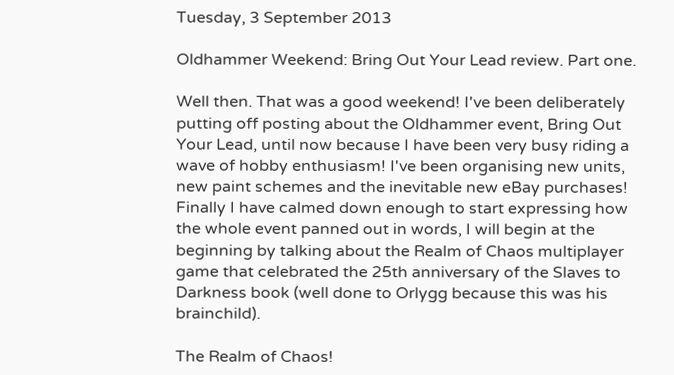Tuesday, 3 September 2013

Oldhammer Weekend: Bring Out Your Lead review. Part one.

Well then. That was a good weekend! I've been deliberately putting off posting about the Oldhammer event, Bring Out Your Lead, until now because I have been very busy riding a wave of hobby enthusiasm! I've been organising new units, new paint schemes and the inevitable new eBay purchases! Finally I have calmed down enough to start expressing how the whole event panned out in words, I will begin at the beginning by talking about the Realm of Chaos multiplayer game that celebrated the 25th anniversary of the Slaves to Darkness book (well done to Orlygg because this was his brainchild).

The Realm of Chaos!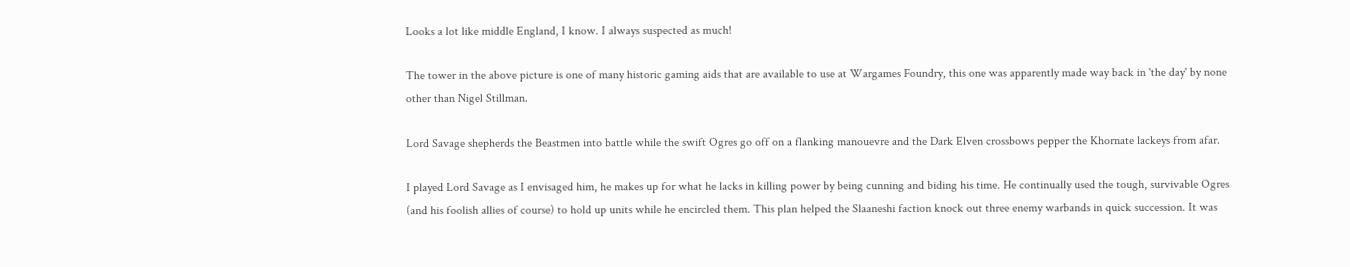Looks a lot like middle England, I know. I always suspected as much!

The tower in the above picture is one of many historic gaming aids that are available to use at Wargames Foundry, this one was apparently made way back in 'the day' by none other than Nigel Stillman.

Lord Savage shepherds the Beastmen into battle while the swift Ogres go off on a flanking manouevre and the Dark Elven crossbows pepper the Khornate lackeys from afar.

I played Lord Savage as I envisaged him, he makes up for what he lacks in killing power by being cunning and biding his time. He continually used the tough, survivable Ogres (and his foolish allies of course) to hold up units while he encircled them. This plan helped the Slaaneshi faction knock out three enemy warbands in quick succession. It was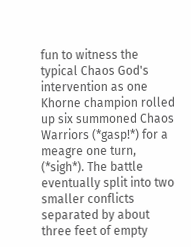fun to witness the typical Chaos God's intervention as one Khorne champion rolled up six summoned Chaos Warriors (*gasp!*) for a meagre one turn, (*sigh*). The battle eventually split into two smaller conflicts separated by about three feet of empty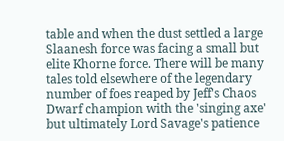table and when the dust settled a large Slaanesh force was facing a small but elite Khorne force. There will be many tales told elsewhere of the legendary number of foes reaped by Jeff's Chaos Dwarf champion with the 'singing axe' but ultimately Lord Savage's patience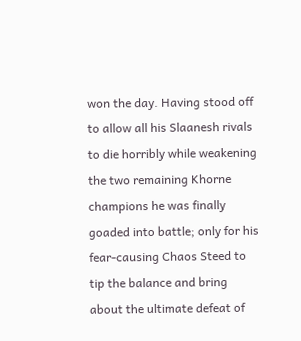won the day. Having stood off to allow all his Slaanesh rivals to die horribly while weakening the two remaining Khorne champions he was finally goaded into battle; only for his fear-causing Chaos Steed to tip the balance and bring about the ultimate defeat of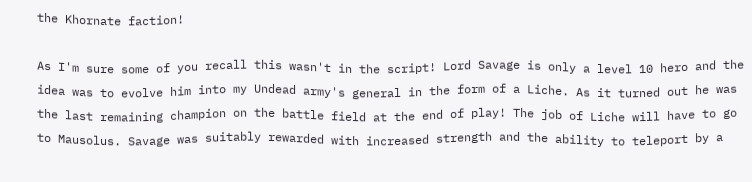the Khornate faction!

As I'm sure some of you recall this wasn't in the script! Lord Savage is only a level 10 hero and the idea was to evolve him into my Undead army's general in the form of a Liche. As it turned out he was the last remaining champion on the battle field at the end of play! The job of Liche will have to go to Mausolus. Savage was suitably rewarded with increased strength and the ability to teleport by a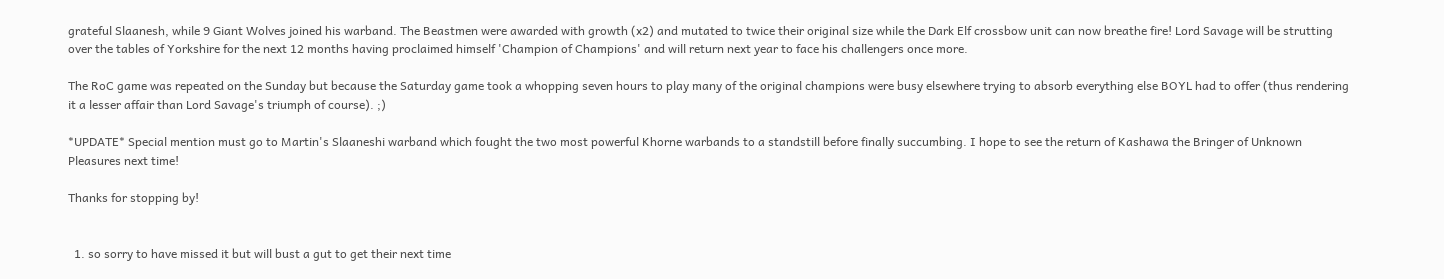grateful Slaanesh, while 9 Giant Wolves joined his warband. The Beastmen were awarded with growth (x2) and mutated to twice their original size while the Dark Elf crossbow unit can now breathe fire! Lord Savage will be strutting over the tables of Yorkshire for the next 12 months having proclaimed himself 'Champion of Champions' and will return next year to face his challengers once more.

The RoC game was repeated on the Sunday but because the Saturday game took a whopping seven hours to play many of the original champions were busy elsewhere trying to absorb everything else BOYL had to offer (thus rendering it a lesser affair than Lord Savage's triumph of course). ;)

*UPDATE* Special mention must go to Martin's Slaaneshi warband which fought the two most powerful Khorne warbands to a standstill before finally succumbing. I hope to see the return of Kashawa the Bringer of Unknown Pleasures next time!

Thanks for stopping by!


  1. so sorry to have missed it but will bust a gut to get their next time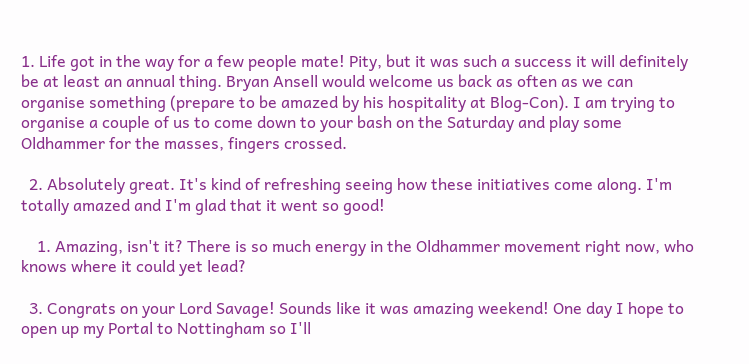1. Life got in the way for a few people mate! Pity, but it was such a success it will definitely be at least an annual thing. Bryan Ansell would welcome us back as often as we can organise something (prepare to be amazed by his hospitality at Blog-Con). I am trying to organise a couple of us to come down to your bash on the Saturday and play some Oldhammer for the masses, fingers crossed.

  2. Absolutely great. It's kind of refreshing seeing how these initiatives come along. I'm totally amazed and I'm glad that it went so good!

    1. Amazing, isn't it? There is so much energy in the Oldhammer movement right now, who knows where it could yet lead?

  3. Congrats on your Lord Savage! Sounds like it was amazing weekend! One day I hope to open up my Portal to Nottingham so I'll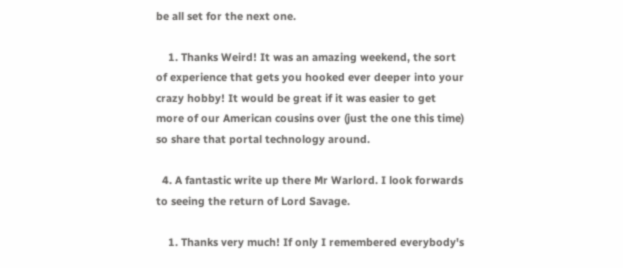be all set for the next one.

    1. Thanks Weird! It was an amazing weekend, the sort of experience that gets you hooked ever deeper into your crazy hobby! It would be great if it was easier to get more of our American cousins over (just the one this time) so share that portal technology around.

  4. A fantastic write up there Mr Warlord. I look forwards to seeing the return of Lord Savage.

    1. Thanks very much! If only I remembered everybody's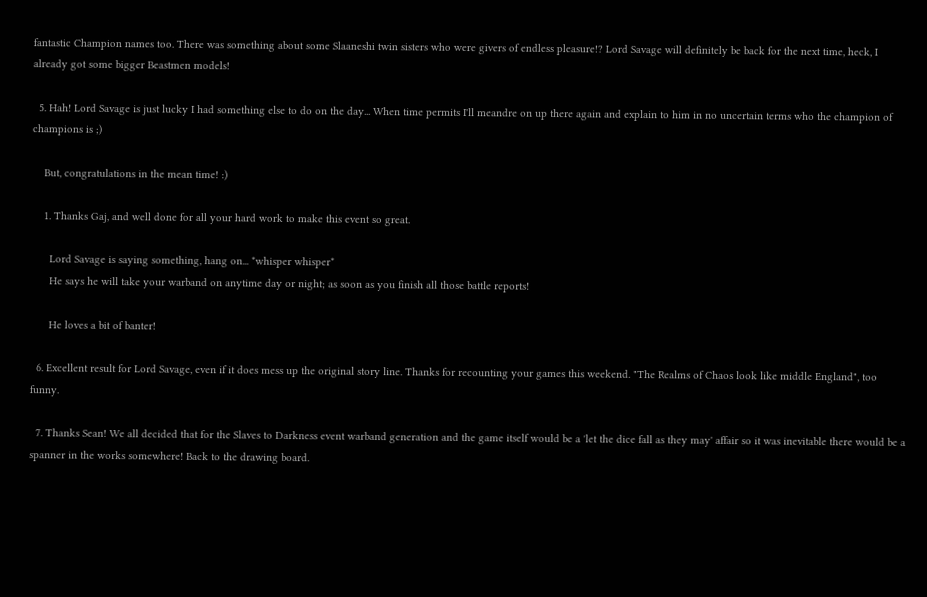fantastic Champion names too. There was something about some Slaaneshi twin sisters who were givers of endless pleasure!? Lord Savage will definitely be back for the next time, heck, I already got some bigger Beastmen models!

  5. Hah! Lord Savage is just lucky I had something else to do on the day... When time permits I'll meandre on up there again and explain to him in no uncertain terms who the champion of champions is ;)

    But, congratulations in the mean time! :)

    1. Thanks Gaj, and well done for all your hard work to make this event so great.

      Lord Savage is saying something, hang on... *whisper whisper*
      He says he will take your warband on anytime day or night; as soon as you finish all those battle reports!

      He loves a bit of banter!

  6. Excellent result for Lord Savage, even if it does mess up the original story line. Thanks for recounting your games this weekend. "The Realms of Chaos look like middle England", too funny.

  7. Thanks Sean! We all decided that for the Slaves to Darkness event warband generation and the game itself would be a 'let the dice fall as they may' affair so it was inevitable there would be a spanner in the works somewhere! Back to the drawing board.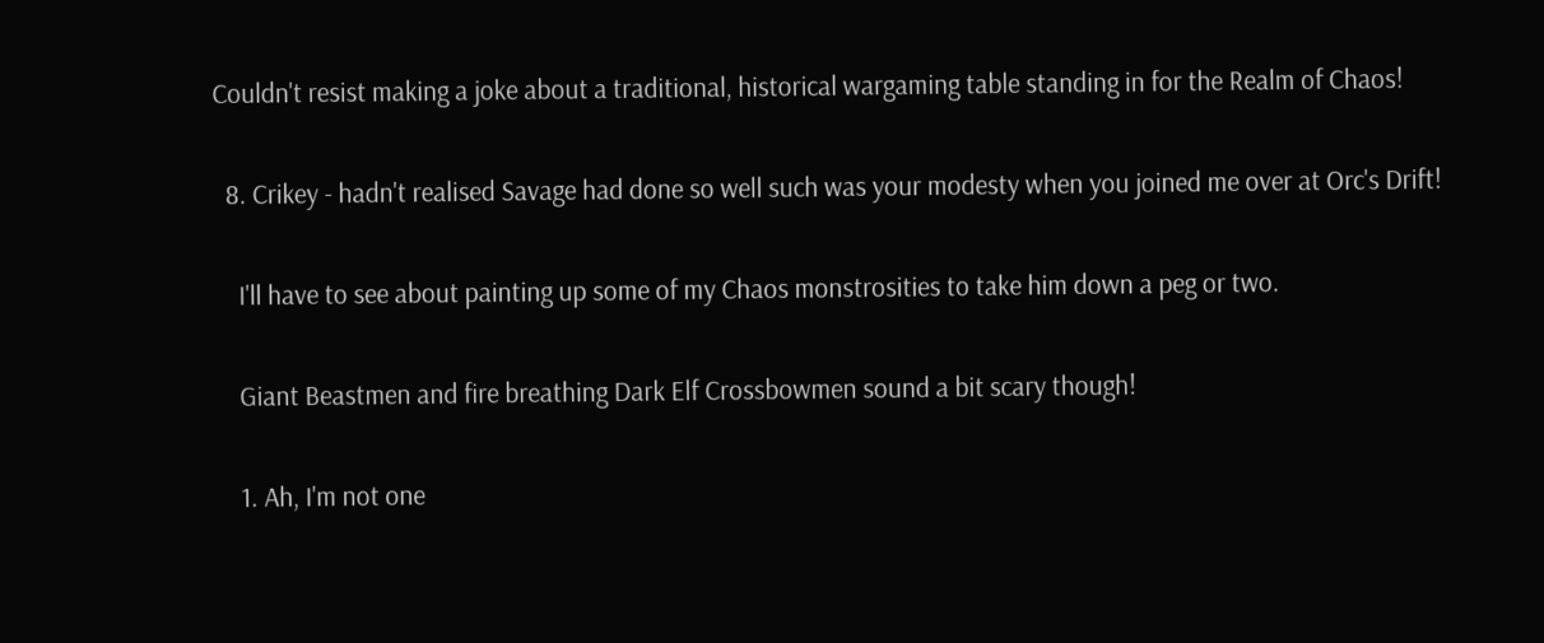Couldn't resist making a joke about a traditional, historical wargaming table standing in for the Realm of Chaos!

  8. Crikey - hadn't realised Savage had done so well such was your modesty when you joined me over at Orc's Drift!

    I'll have to see about painting up some of my Chaos monstrosities to take him down a peg or two.

    Giant Beastmen and fire breathing Dark Elf Crossbowmen sound a bit scary though!

    1. Ah, I'm not one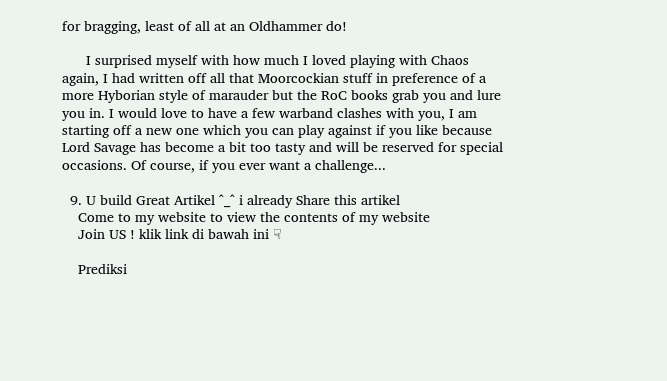for bragging, least of all at an Oldhammer do!

      I surprised myself with how much I loved playing with Chaos again, I had written off all that Moorcockian stuff in preference of a more Hyborian style of marauder but the RoC books grab you and lure you in. I would love to have a few warband clashes with you, I am starting off a new one which you can play against if you like because Lord Savage has become a bit too tasty and will be reserved for special occasions. Of course, if you ever want a challenge...

  9. U build Great Artikel ^_^ i already Share this artikel
    Come to my website to view the contents of my website
    Join US ! klik link di bawah ini ☟

    Prediksi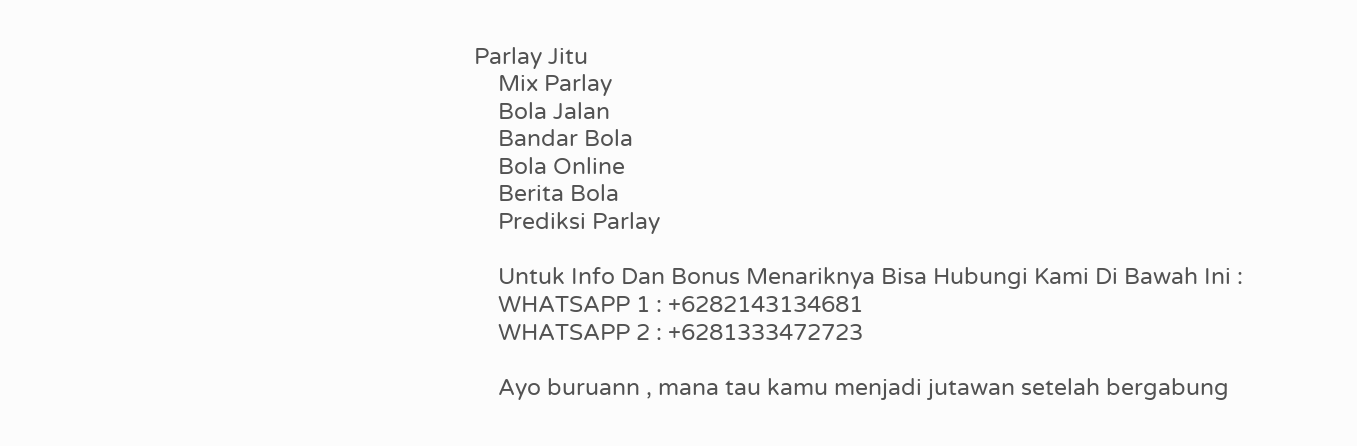Parlay Jitu
    Mix Parlay
    Bola Jalan
    Bandar Bola
    Bola Online
    Berita Bola
    Prediksi Parlay

    Untuk Info Dan Bonus Menariknya Bisa Hubungi Kami Di Bawah Ini :
    WHATSAPP 1 : +6282143134681
    WHATSAPP 2 : +6281333472723

    Ayo buruann , mana tau kamu menjadi jutawan setelah bergabung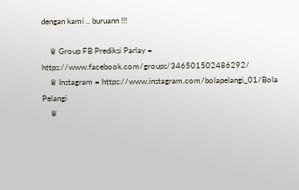dengan kami .. buruann !!!

    ♛ Group FB Prediksi Parlay = https://www.facebook.com/groups/346501502486292/
    ♛ Instagram = https://www.instagram.com/bolapelangi_01/Bola Pelangi
    ♛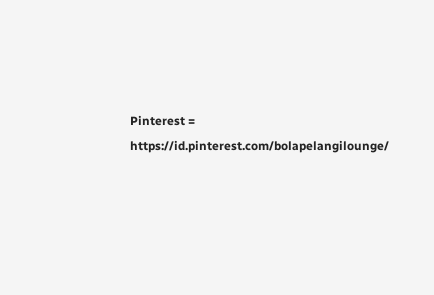Pinterest = https://id.pinterest.com/bolapelangilounge/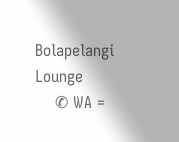Bolapelangi Lounge
    ✆ WA =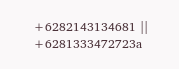+6282143134681 || +6281333472723a